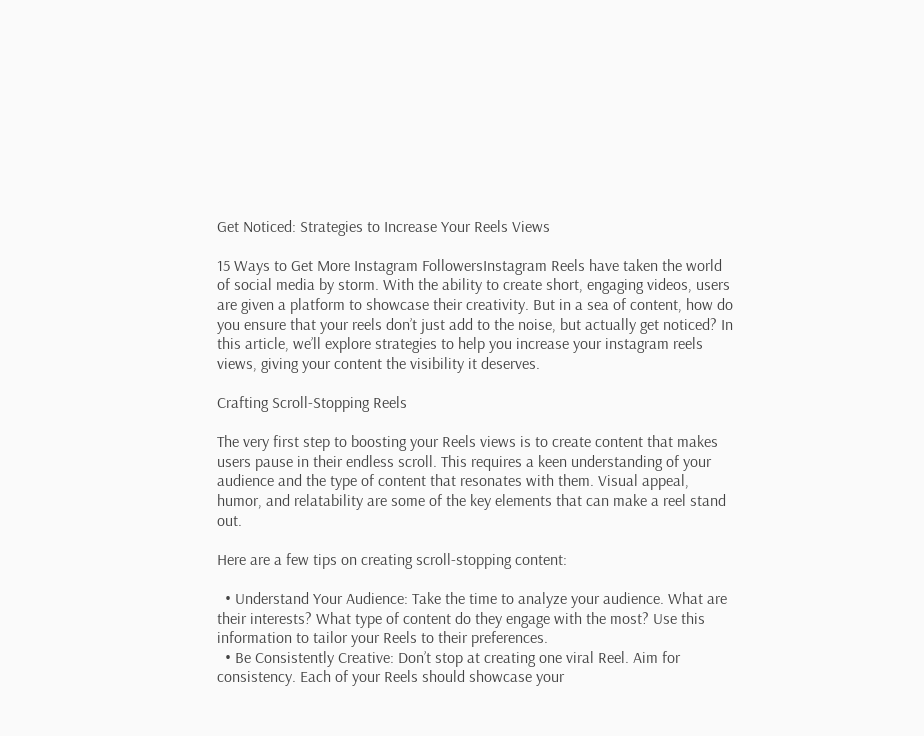Get Noticed: Strategies to Increase Your Reels Views

15 Ways to Get More Instagram FollowersInstagram Reels have taken the world of social media by storm. With the ability to create short, engaging videos, users are given a platform to showcase their creativity. But in a sea of content, how do you ensure that your reels don’t just add to the noise, but actually get noticed? In this article, we’ll explore strategies to help you increase your instagram reels views, giving your content the visibility it deserves.

Crafting Scroll-Stopping Reels

The very first step to boosting your Reels views is to create content that makes users pause in their endless scroll. This requires a keen understanding of your audience and the type of content that resonates with them. Visual appeal, humor, and relatability are some of the key elements that can make a reel stand out.

Here are a few tips on creating scroll-stopping content:

  • Understand Your Audience: Take the time to analyze your audience. What are their interests? What type of content do they engage with the most? Use this information to tailor your Reels to their preferences.
  • Be Consistently Creative: Don’t stop at creating one viral Reel. Aim for consistency. Each of your Reels should showcase your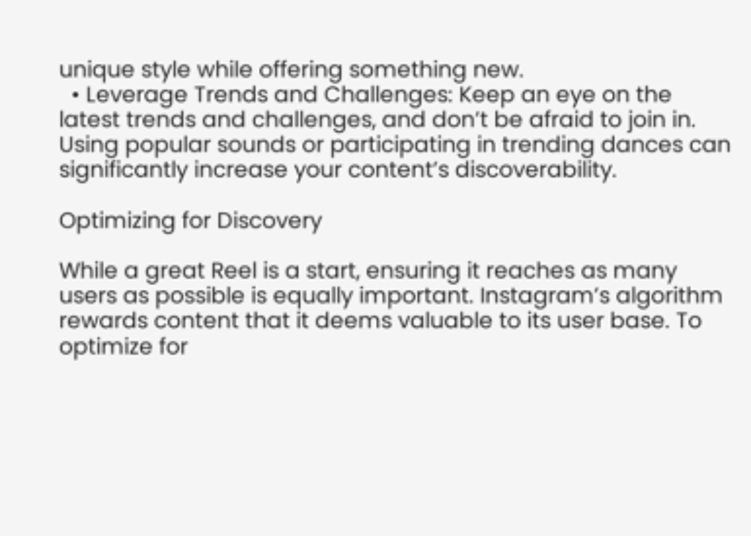unique style while offering something new.
  • Leverage Trends and Challenges: Keep an eye on the latest trends and challenges, and don’t be afraid to join in. Using popular sounds or participating in trending dances can significantly increase your content’s discoverability.

Optimizing for Discovery

While a great Reel is a start, ensuring it reaches as many users as possible is equally important. Instagram’s algorithm rewards content that it deems valuable to its user base. To optimize for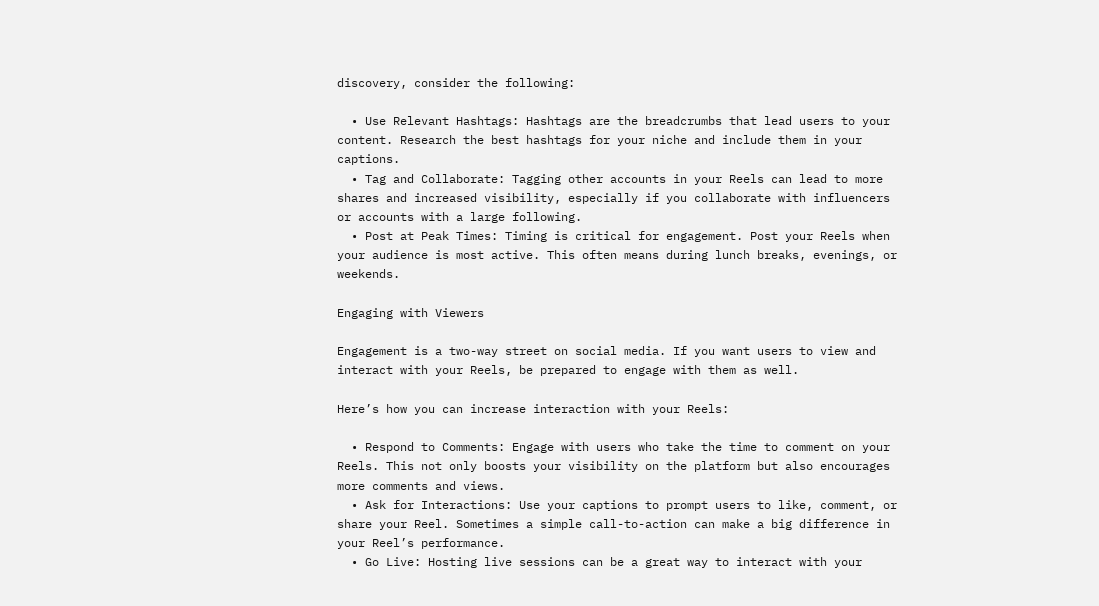discovery, consider the following:

  • Use Relevant Hashtags: Hashtags are the breadcrumbs that lead users to your content. Research the best hashtags for your niche and include them in your captions.
  • Tag and Collaborate: Tagging other accounts in your Reels can lead to more shares and increased visibility, especially if you collaborate with influencers or accounts with a large following.
  • Post at Peak Times: Timing is critical for engagement. Post your Reels when your audience is most active. This often means during lunch breaks, evenings, or weekends.

Engaging with Viewers

Engagement is a two-way street on social media. If you want users to view and interact with your Reels, be prepared to engage with them as well.

Here’s how you can increase interaction with your Reels:

  • Respond to Comments: Engage with users who take the time to comment on your Reels. This not only boosts your visibility on the platform but also encourages more comments and views.
  • Ask for Interactions: Use your captions to prompt users to like, comment, or share your Reel. Sometimes a simple call-to-action can make a big difference in your Reel’s performance.
  • Go Live: Hosting live sessions can be a great way to interact with your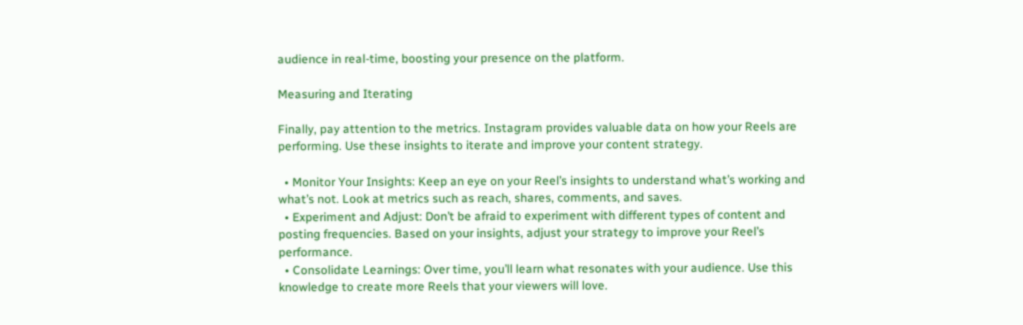audience in real-time, boosting your presence on the platform.

Measuring and Iterating

Finally, pay attention to the metrics. Instagram provides valuable data on how your Reels are performing. Use these insights to iterate and improve your content strategy.

  • Monitor Your Insights: Keep an eye on your Reel’s insights to understand what’s working and what’s not. Look at metrics such as reach, shares, comments, and saves.
  • Experiment and Adjust: Don’t be afraid to experiment with different types of content and posting frequencies. Based on your insights, adjust your strategy to improve your Reel’s performance.
  • Consolidate Learnings: Over time, you’ll learn what resonates with your audience. Use this knowledge to create more Reels that your viewers will love.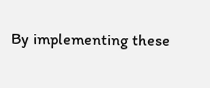By implementing these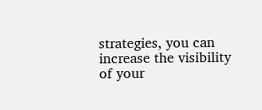strategies, you can increase the visibility of your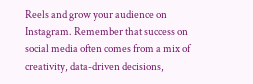Reels and grow your audience on Instagram. Remember that success on social media often comes from a mix of creativity, data-driven decisions,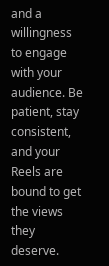and a willingness to engage with your audience. Be patient, stay consistent, and your Reels are bound to get the views they deserve.